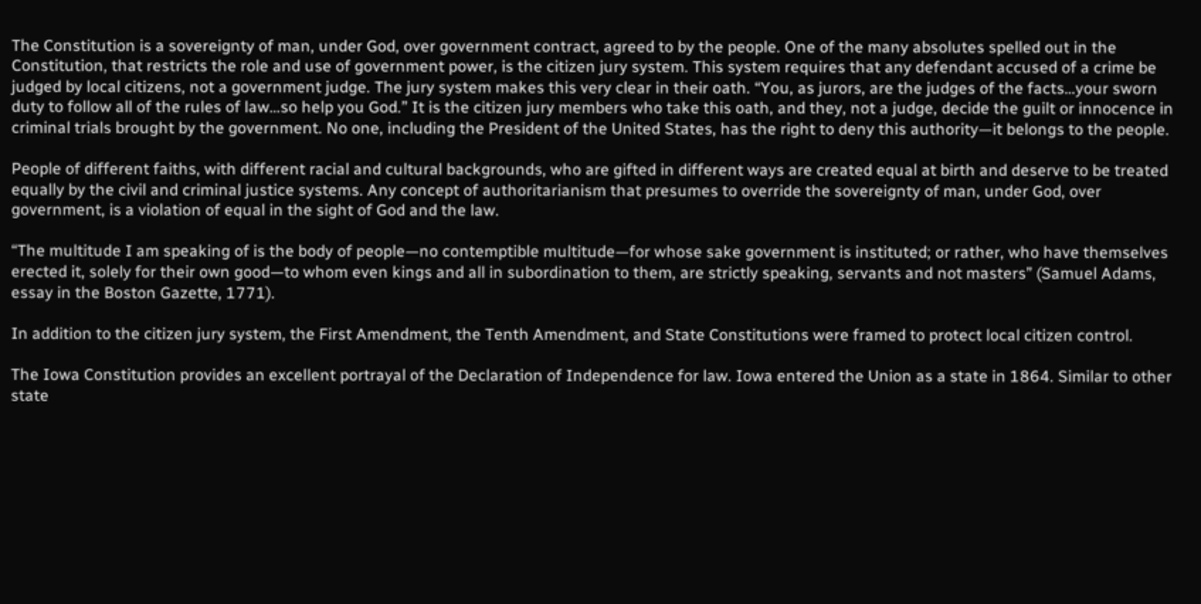The Constitution is a sovereignty of man, under God, over government contract, agreed to by the people. One of the many absolutes spelled out in the Constitution, that restricts the role and use of government power, is the citizen jury system. This system requires that any defendant accused of a crime be judged by local citizens, not a government judge. The jury system makes this very clear in their oath. “You, as jurors, are the judges of the facts…your sworn duty to follow all of the rules of law…so help you God.” It is the citizen jury members who take this oath, and they, not a judge, decide the guilt or innocence in criminal trials brought by the government. No one, including the President of the United States, has the right to deny this authority—it belongs to the people.

People of different faiths, with different racial and cultural backgrounds, who are gifted in different ways are created equal at birth and deserve to be treated equally by the civil and criminal justice systems. Any concept of authoritarianism that presumes to override the sovereignty of man, under God, over government, is a violation of equal in the sight of God and the law.

“The multitude I am speaking of is the body of people—no contemptible multitude—for whose sake government is instituted; or rather, who have themselves erected it, solely for their own good—to whom even kings and all in subordination to them, are strictly speaking, servants and not masters” (Samuel Adams, essay in the Boston Gazette, 1771).

In addition to the citizen jury system, the First Amendment, the Tenth Amendment, and State Constitutions were framed to protect local citizen control.

The Iowa Constitution provides an excellent portrayal of the Declaration of Independence for law. Iowa entered the Union as a state in 1864. Similar to other state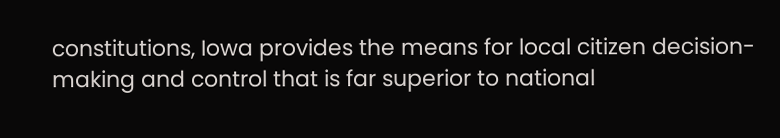constitutions, Iowa provides the means for local citizen decision-making and control that is far superior to national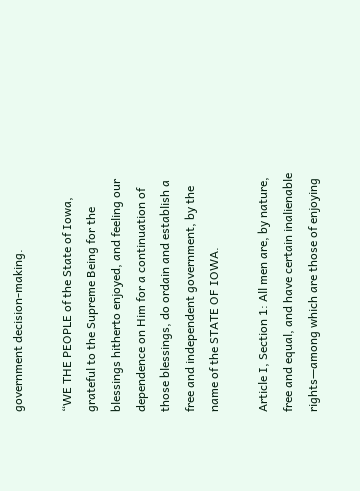government decision-making.

“WE THE PEOPLE of the State of Iowa, grateful to the Supreme Being for the blessings hitherto enjoyed, and feeling our dependence on Him for a continuation of those blessings, do ordain and establish a free and independent government, by the name of the STATE OF IOWA.

Article I, Section 1: All men are, by nature, free and equal, and have certain inalienable rights—among which are those of enjoying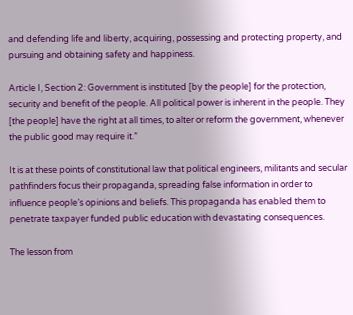and defending life and liberty, acquiring, possessing and protecting property, and pursuing and obtaining safety and happiness.

Article I, Section 2: Government is instituted [by the people] for the protection, security and benefit of the people. All political power is inherent in the people. They [the people] have the right at all times, to alter or reform the government, whenever the public good may require it.”

It is at these points of constitutional law that political engineers, militants and secular pathfinders focus their propaganda, spreading false information in order to influence people’s opinions and beliefs. This propaganda has enabled them to penetrate taxpayer funded public education with devastating consequences.

The lesson from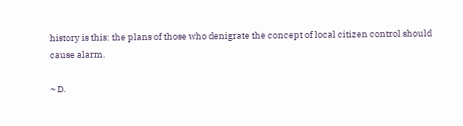history is this: the plans of those who denigrate the concept of local citizen control should cause alarm.

~ D.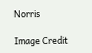Norris

Image Credit